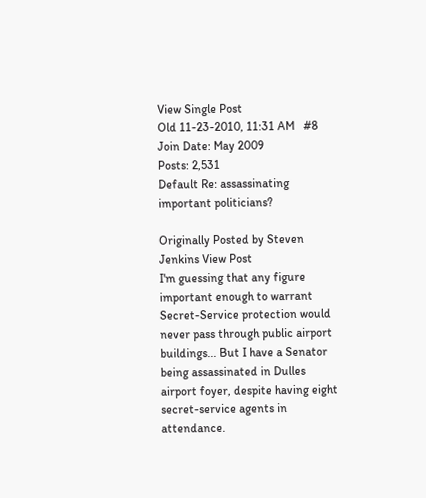View Single Post
Old 11-23-2010, 11:31 AM   #8
Join Date: May 2009
Posts: 2,531
Default Re: assassinating important politicians?

Originally Posted by Steven Jenkins View Post
I'm guessing that any figure important enough to warrant Secret-Service protection would never pass through public airport buildings... But I have a Senator being assassinated in Dulles airport foyer, despite having eight secret-service agents in attendance.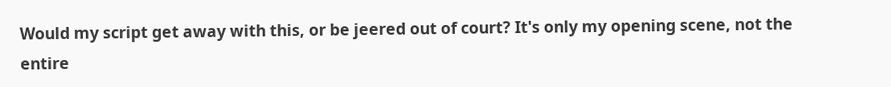Would my script get away with this, or be jeered out of court? It's only my opening scene, not the entire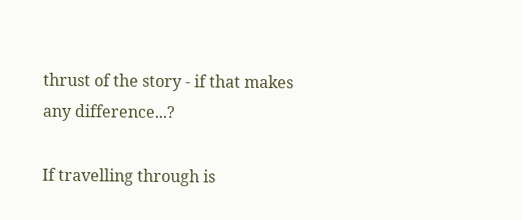thrust of the story - if that makes any difference...?

If travelling through is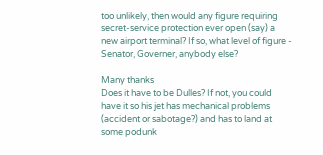too unlikely, then would any figure requiring secret-service protection ever open (say) a new airport terminal? If so, what level of figure - Senator, Governer, anybody else?

Many thanks
Does it have to be Dulles? If not, you could have it so his jet has mechanical problems (accident or sabotage?) and has to land at some podunk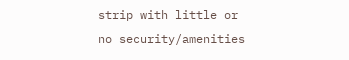strip with little or no security/amenities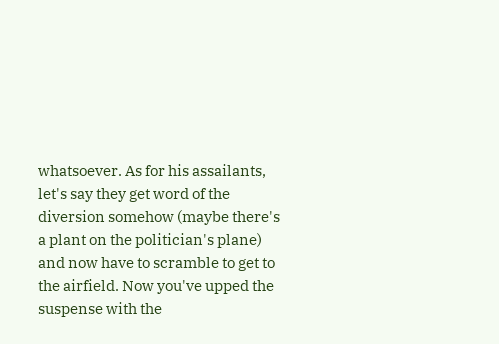whatsoever. As for his assailants, let's say they get word of the diversion somehow (maybe there's a plant on the politician's plane) and now have to scramble to get to the airfield. Now you've upped the suspense with the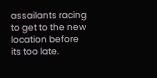assailants racing to get to the new location before its too late.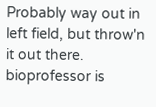Probably way out in left field, but throw'n it out there.
bioprofessor is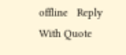offline   Reply With Quote